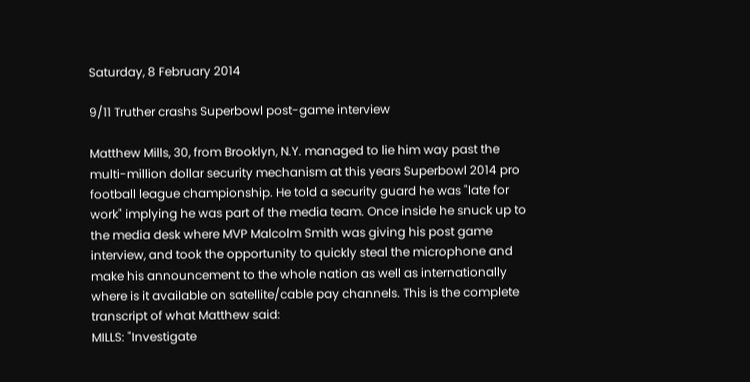Saturday, 8 February 2014

9/11 Truther crashs Superbowl post-game interview

Matthew Mills, 30, from Brooklyn, N.Y. managed to lie him way past the multi-million dollar security mechanism at this years Superbowl 2014 pro football league championship. He told a security guard he was "late for work" implying he was part of the media team. Once inside he snuck up to the media desk where MVP Malcolm Smith was giving his post game interview, and took the opportunity to quickly steal the microphone and make his announcement to the whole nation as well as internationally where is it available on satellite/cable pay channels. This is the complete transcript of what Matthew said:
MILLS: "Investigate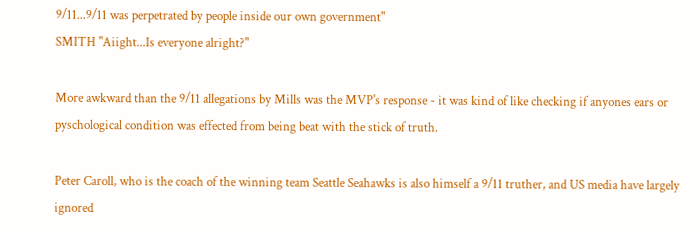9/11...9/11 was perpetrated by people inside our own government"
SMITH "Aiight...Is everyone alright?"

More awkward than the 9/11 allegations by Mills was the MVP's response - it was kind of like checking if anyones ears or pyschological condition was effected from being beat with the stick of truth.

Peter Caroll, who is the coach of the winning team Seattle Seahawks is also himself a 9/11 truther, and US media have largely ignored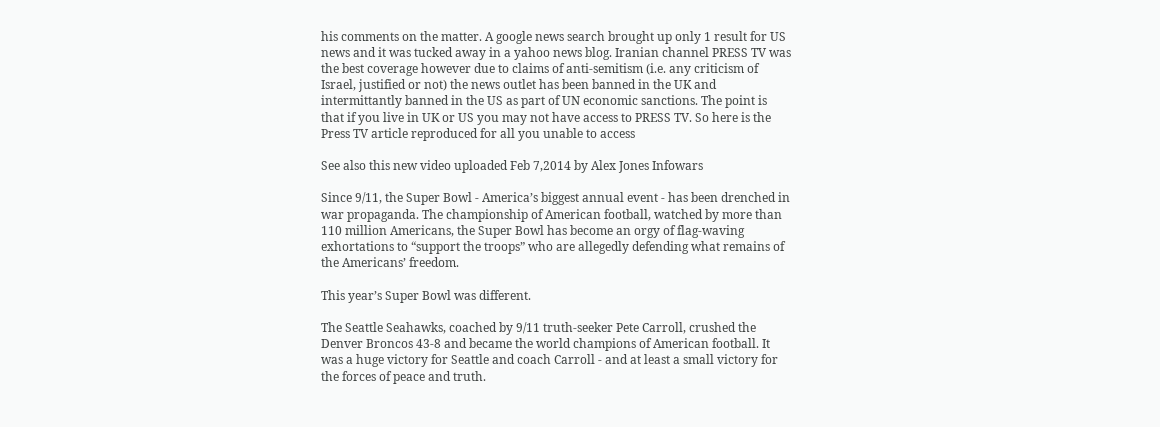his comments on the matter. A google news search brought up only 1 result for US news and it was tucked away in a yahoo news blog. Iranian channel PRESS TV was the best coverage however due to claims of anti-semitism (i.e. any criticism of Israel, justified or not) the news outlet has been banned in the UK and intermittantly banned in the US as part of UN economic sanctions. The point is that if you live in UK or US you may not have access to PRESS TV. So here is the Press TV article reproduced for all you unable to access

See also this new video uploaded Feb 7,2014 by Alex Jones Infowars

Since 9/11, the Super Bowl - America’s biggest annual event - has been drenched in war propaganda. The championship of American football, watched by more than 110 million Americans, the Super Bowl has become an orgy of flag-waving exhortations to “support the troops” who are allegedly defending what remains of the Americans’ freedom.

This year’s Super Bowl was different.

The Seattle Seahawks, coached by 9/11 truth-seeker Pete Carroll, crushed the Denver Broncos 43-8 and became the world champions of American football. It was a huge victory for Seattle and coach Carroll - and at least a small victory for the forces of peace and truth.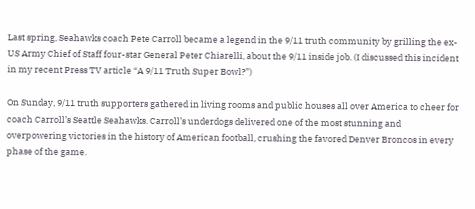Last spring, Seahawks coach Pete Carroll became a legend in the 9/11 truth community by grilling the ex-US Army Chief of Staff four-star General Peter Chiarelli, about the 9/11 inside job. (I discussed this incident in my recent Press TV article “A 9/11 Truth Super Bowl?”)

On Sunday, 9/11 truth supporters gathered in living rooms and public houses all over America to cheer for coach Carroll’s Seattle Seahawks. Carroll’s underdogs delivered one of the most stunning and overpowering victories in the history of American football, crushing the favored Denver Broncos in every phase of the game.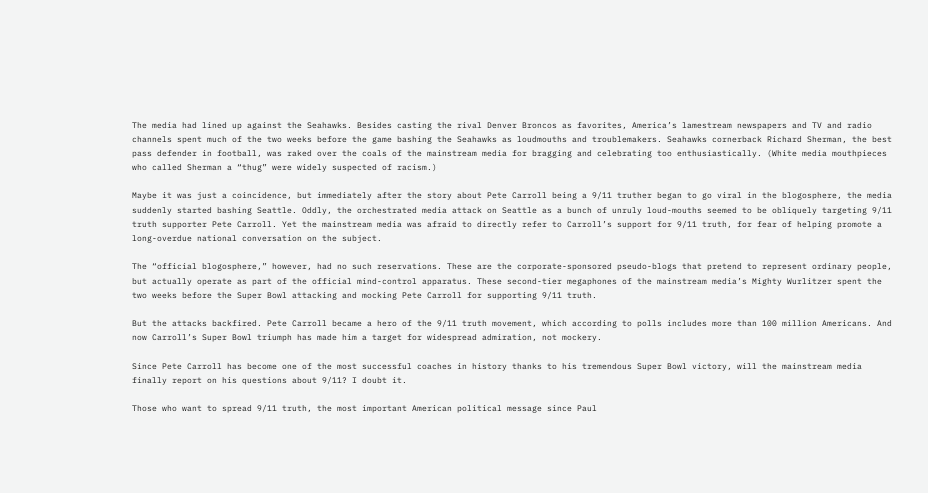The media had lined up against the Seahawks. Besides casting the rival Denver Broncos as favorites, America’s lamestream newspapers and TV and radio channels spent much of the two weeks before the game bashing the Seahawks as loudmouths and troublemakers. Seahawks cornerback Richard Sherman, the best pass defender in football, was raked over the coals of the mainstream media for bragging and celebrating too enthusiastically. (White media mouthpieces who called Sherman a “thug” were widely suspected of racism.)

Maybe it was just a coincidence, but immediately after the story about Pete Carroll being a 9/11 truther began to go viral in the blogosphere, the media suddenly started bashing Seattle. Oddly, the orchestrated media attack on Seattle as a bunch of unruly loud-mouths seemed to be obliquely targeting 9/11 truth supporter Pete Carroll. Yet the mainstream media was afraid to directly refer to Carroll’s support for 9/11 truth, for fear of helping promote a long-overdue national conversation on the subject.

The “official blogosphere,” however, had no such reservations. These are the corporate-sponsored pseudo-blogs that pretend to represent ordinary people, but actually operate as part of the official mind-control apparatus. These second-tier megaphones of the mainstream media’s Mighty Wurlitzer spent the two weeks before the Super Bowl attacking and mocking Pete Carroll for supporting 9/11 truth.

But the attacks backfired. Pete Carroll became a hero of the 9/11 truth movement, which according to polls includes more than 100 million Americans. And now Carroll’s Super Bowl triumph has made him a target for widespread admiration, not mockery.

Since Pete Carroll has become one of the most successful coaches in history thanks to his tremendous Super Bowl victory, will the mainstream media finally report on his questions about 9/11? I doubt it.

Those who want to spread 9/11 truth, the most important American political message since Paul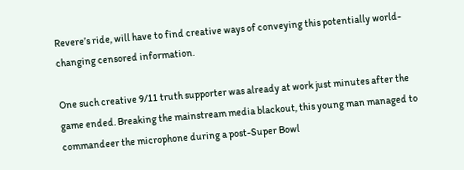Revere’s ride, will have to find creative ways of conveying this potentially world-changing censored information.

One such creative 9/11 truth supporter was already at work just minutes after the game ended. Breaking the mainstream media blackout, this young man managed to commandeer the microphone during a post-Super Bowl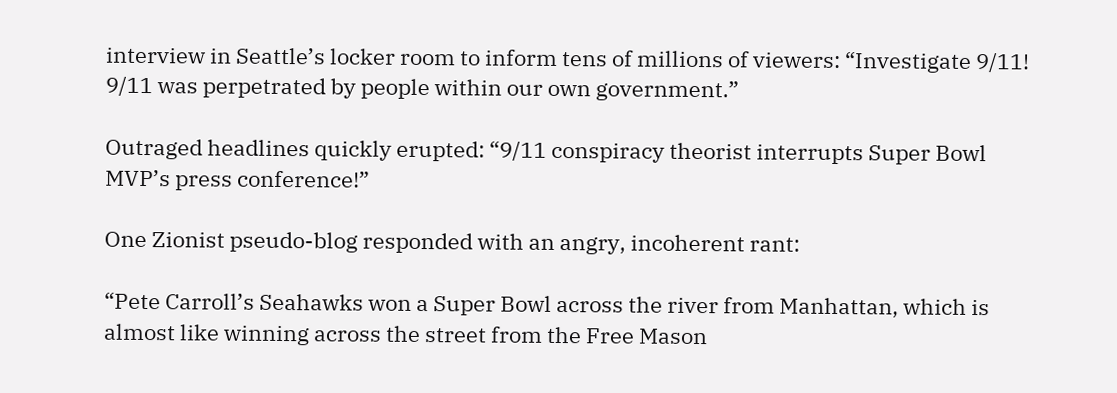interview in Seattle’s locker room to inform tens of millions of viewers: “Investigate 9/11! 9/11 was perpetrated by people within our own government.”

Outraged headlines quickly erupted: “9/11 conspiracy theorist interrupts Super Bowl MVP’s press conference!”

One Zionist pseudo-blog responded with an angry, incoherent rant:

“Pete Carroll’s Seahawks won a Super Bowl across the river from Manhattan, which is almost like winning across the street from the Free Mason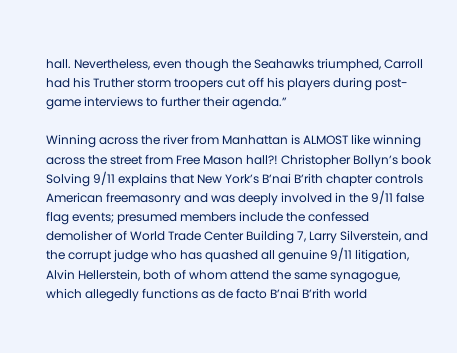hall. Nevertheless, even though the Seahawks triumphed, Carroll had his Truther storm troopers cut off his players during post-game interviews to further their agenda.”

Winning across the river from Manhattan is ALMOST like winning across the street from Free Mason hall?! Christopher Bollyn’s book Solving 9/11 explains that New York’s B’nai B’rith chapter controls American freemasonry and was deeply involved in the 9/11 false flag events; presumed members include the confessed demolisher of World Trade Center Building 7, Larry Silverstein, and the corrupt judge who has quashed all genuine 9/11 litigation, Alvin Hellerstein, both of whom attend the same synagogue, which allegedly functions as de facto B’nai B’rith world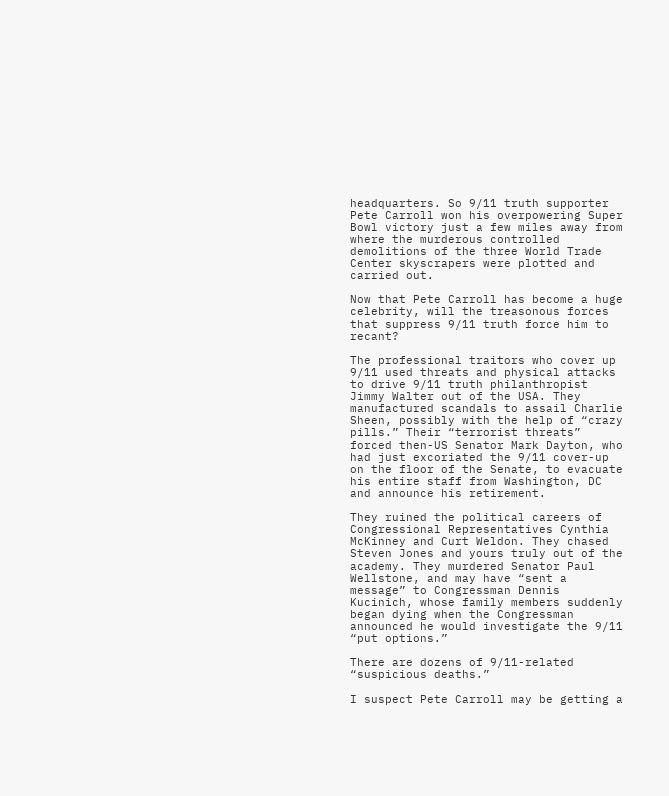headquarters. So 9/11 truth supporter Pete Carroll won his overpowering Super Bowl victory just a few miles away from where the murderous controlled demolitions of the three World Trade Center skyscrapers were plotted and carried out.

Now that Pete Carroll has become a huge celebrity, will the treasonous forces that suppress 9/11 truth force him to recant?

The professional traitors who cover up 9/11 used threats and physical attacks to drive 9/11 truth philanthropist Jimmy Walter out of the USA. They manufactured scandals to assail Charlie Sheen, possibly with the help of “crazy pills.” Their “terrorist threats” forced then-US Senator Mark Dayton, who had just excoriated the 9/11 cover-up on the floor of the Senate, to evacuate his entire staff from Washington, DC and announce his retirement.

They ruined the political careers of Congressional Representatives Cynthia McKinney and Curt Weldon. They chased Steven Jones and yours truly out of the academy. They murdered Senator Paul Wellstone, and may have “sent a message” to Congressman Dennis Kucinich, whose family members suddenly began dying when the Congressman announced he would investigate the 9/11 “put options.”

There are dozens of 9/11-related “suspicious deaths.”

I suspect Pete Carroll may be getting a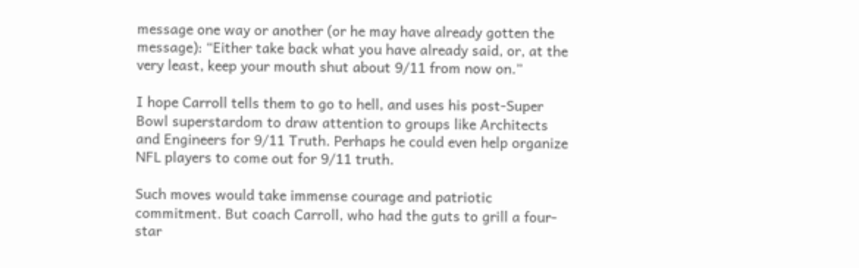message one way or another (or he may have already gotten the message): “Either take back what you have already said, or, at the very least, keep your mouth shut about 9/11 from now on.”

I hope Carroll tells them to go to hell, and uses his post-Super Bowl superstardom to draw attention to groups like Architects and Engineers for 9/11 Truth. Perhaps he could even help organize NFL players to come out for 9/11 truth.

Such moves would take immense courage and patriotic commitment. But coach Carroll, who had the guts to grill a four-star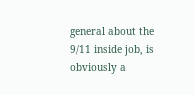general about the 9/11 inside job, is obviously a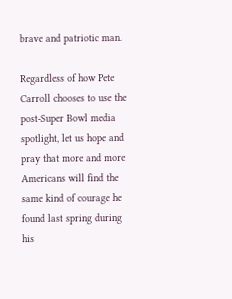brave and patriotic man.

Regardless of how Pete Carroll chooses to use the post-Super Bowl media spotlight, let us hope and pray that more and more Americans will find the same kind of courage he found last spring during his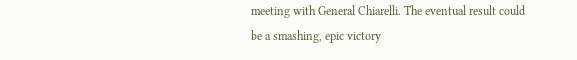meeting with General Chiarelli. The eventual result could be a smashing, epic victory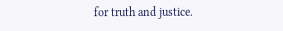for truth and justice.